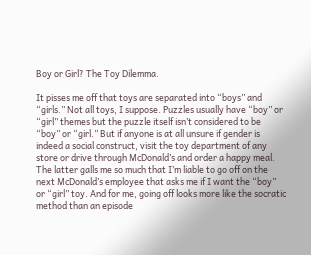Boy or Girl? The Toy Dilemma.

It pisses me off that toys are separated into “boys” and “girls.” Not all toys, I suppose. Puzzles usually have “boy” or “girl” themes but the puzzle itself isn’t considered to be “boy” or “girl.” But if anyone is at all unsure if gender is indeed a social construct, visit the toy department of any store or drive through McDonald’s and order a happy meal. The latter galls me so much that I’m liable to go off on the next McDonald’s employee that asks me if I want the “boy” or “girl” toy. And for me, going off looks more like the socratic method than an episode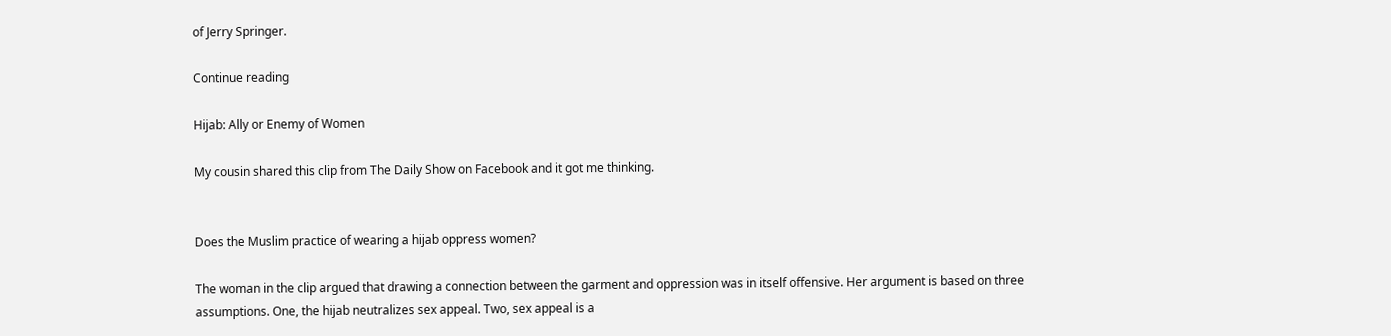of Jerry Springer.

Continue reading

Hijab: Ally or Enemy of Women

My cousin shared this clip from The Daily Show on Facebook and it got me thinking.


Does the Muslim practice of wearing a hijab oppress women?

The woman in the clip argued that drawing a connection between the garment and oppression was in itself offensive. Her argument is based on three assumptions. One, the hijab neutralizes sex appeal. Two, sex appeal is a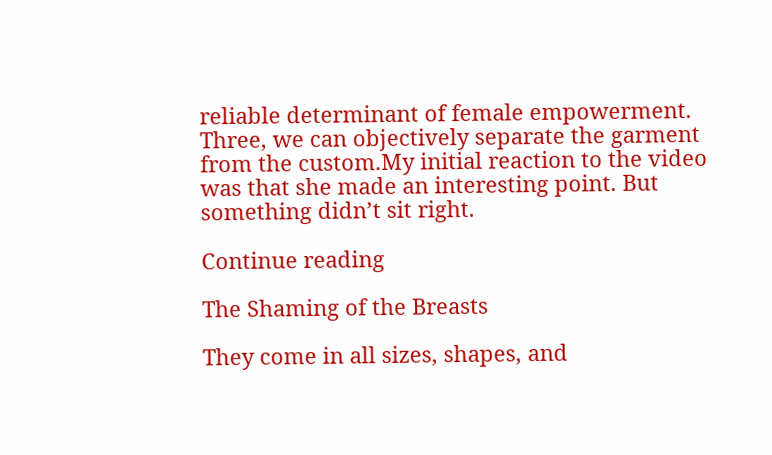reliable determinant of female empowerment. Three, we can objectively separate the garment from the custom.My initial reaction to the video was that she made an interesting point. But something didn’t sit right.

Continue reading

The Shaming of the Breasts

They come in all sizes, shapes, and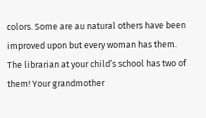colors. Some are au natural others have been improved upon but every woman has them. The librarian at your child’s school has two of them! Your grandmother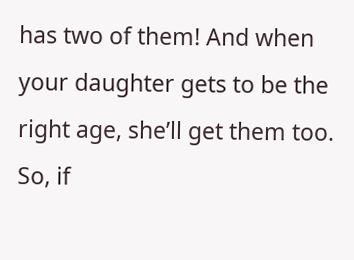has two of them! And when your daughter gets to be the right age, she’ll get them too. So, if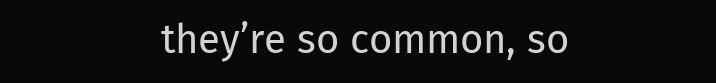they’re so common, so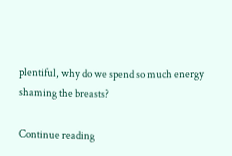plentiful, why do we spend so much energy shaming the breasts?

Continue reading